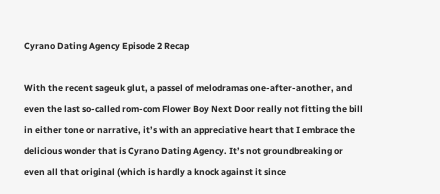Cyrano Dating Agency Episode 2 Recap

With the recent sageuk glut, a passel of melodramas one-after-another, and even the last so-called rom-com Flower Boy Next Door really not fitting the bill in either tone or narrative, it’s with an appreciative heart that I embrace the delicious wonder that is Cyrano Dating Agency. It’s not groundbreaking or even all that original (which is hardly a knock against it since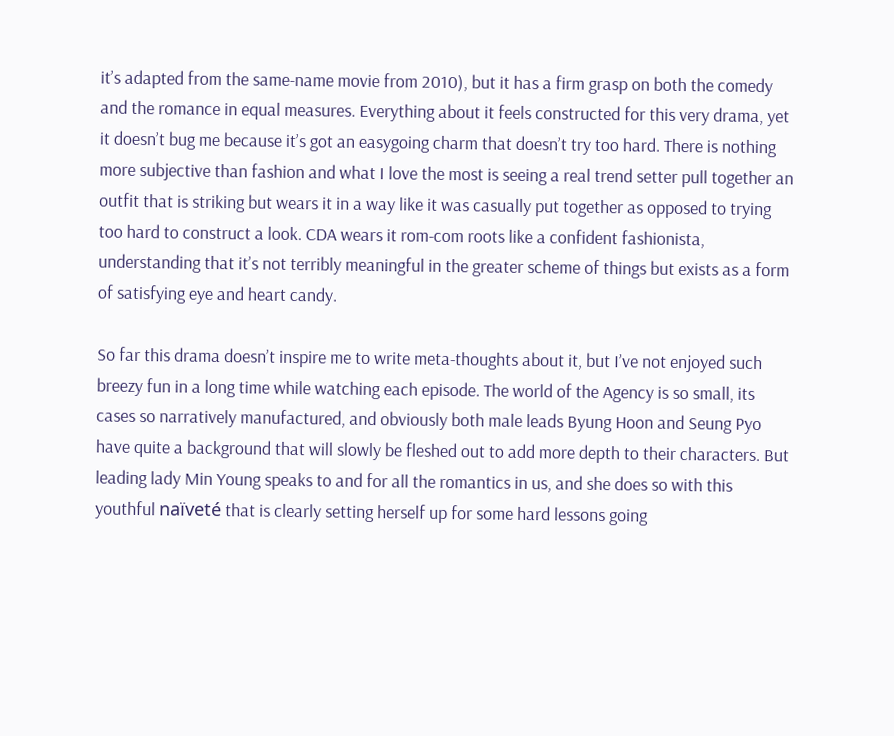it’s adapted from the same-name movie from 2010), but it has a firm grasp on both the comedy and the romance in equal measures. Everything about it feels constructed for this very drama, yet it doesn’t bug me because it’s got an easygoing charm that doesn’t try too hard. There is nothing more subjective than fashion and what I love the most is seeing a real trend setter pull together an outfit that is striking but wears it in a way like it was casually put together as opposed to trying too hard to construct a look. CDA wears it rom-com roots like a confident fashionista, understanding that it’s not terribly meaningful in the greater scheme of things but exists as a form of satisfying eye and heart candy.

So far this drama doesn’t inspire me to write meta-thoughts about it, but I’ve not enjoyed such breezy fun in a long time while watching each episode. The world of the Agency is so small, its cases so narratively manufactured, and obviously both male leads Byung Hoon and Seung Pyo have quite a background that will slowly be fleshed out to add more depth to their characters. But leading lady Min Young speaks to and for all the romantics in us, and she does so with this youthful naïveté that is clearly setting herself up for some hard lessons going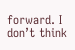forward. I don’t think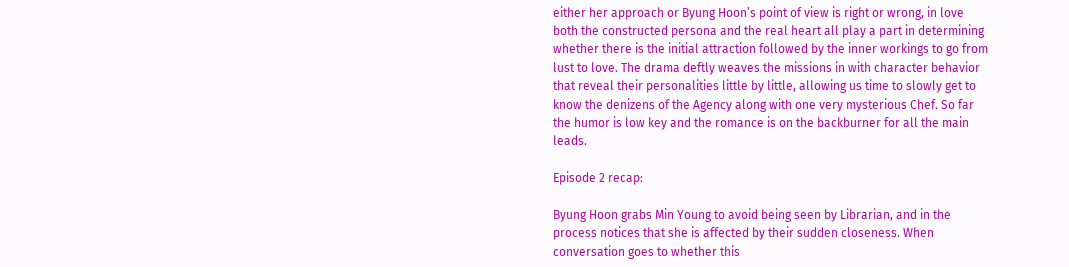either her approach or Byung Hoon’s point of view is right or wrong, in love both the constructed persona and the real heart all play a part in determining whether there is the initial attraction followed by the inner workings to go from lust to love. The drama deftly weaves the missions in with character behavior that reveal their personalities little by little, allowing us time to slowly get to know the denizens of the Agency along with one very mysterious Chef. So far the humor is low key and the romance is on the backburner for all the main leads.

Episode 2 recap:

Byung Hoon grabs Min Young to avoid being seen by Librarian, and in the process notices that she is affected by their sudden closeness. When conversation goes to whether this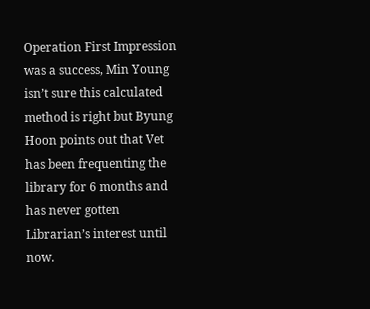Operation First Impression was a success, Min Young isn’t sure this calculated method is right but Byung Hoon points out that Vet has been frequenting the library for 6 months and has never gotten Librarian’s interest until now.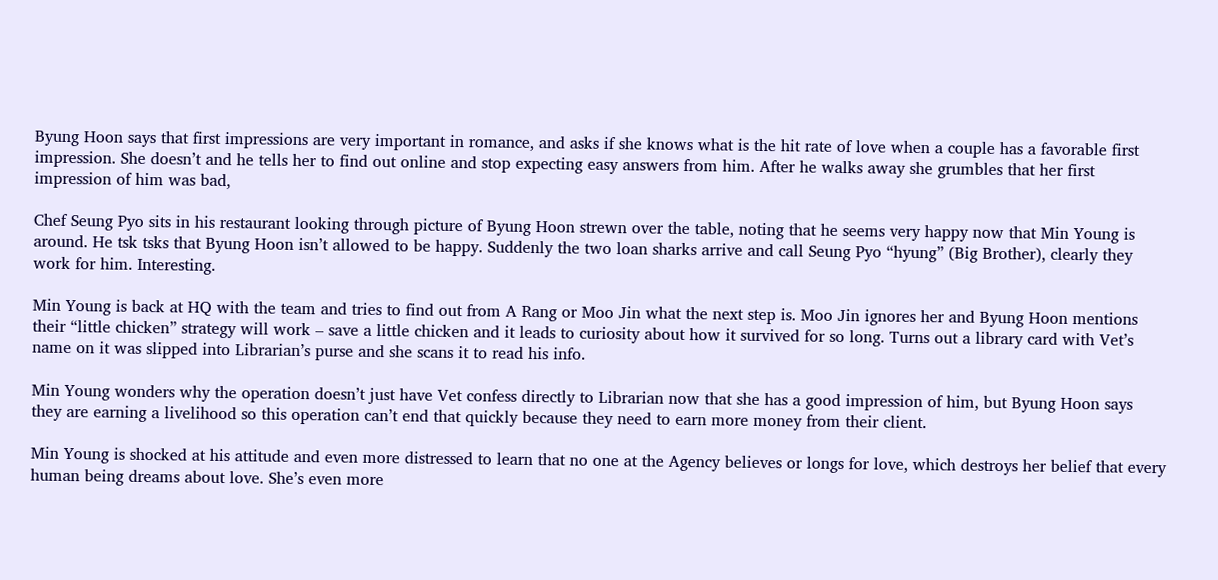Byung Hoon says that first impressions are very important in romance, and asks if she knows what is the hit rate of love when a couple has a favorable first impression. She doesn’t and he tells her to find out online and stop expecting easy answers from him. After he walks away she grumbles that her first impression of him was bad,

Chef Seung Pyo sits in his restaurant looking through picture of Byung Hoon strewn over the table, noting that he seems very happy now that Min Young is around. He tsk tsks that Byung Hoon isn’t allowed to be happy. Suddenly the two loan sharks arrive and call Seung Pyo “hyung” (Big Brother), clearly they work for him. Interesting.

Min Young is back at HQ with the team and tries to find out from A Rang or Moo Jin what the next step is. Moo Jin ignores her and Byung Hoon mentions their “little chicken” strategy will work – save a little chicken and it leads to curiosity about how it survived for so long. Turns out a library card with Vet’s name on it was slipped into Librarian’s purse and she scans it to read his info.

Min Young wonders why the operation doesn’t just have Vet confess directly to Librarian now that she has a good impression of him, but Byung Hoon says they are earning a livelihood so this operation can’t end that quickly because they need to earn more money from their client.

Min Young is shocked at his attitude and even more distressed to learn that no one at the Agency believes or longs for love, which destroys her belief that every human being dreams about love. She’s even more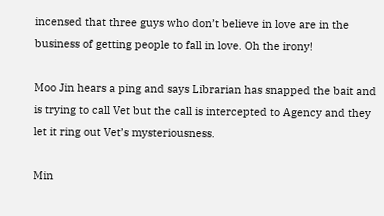incensed that three guys who don’t believe in love are in the business of getting people to fall in love. Oh the irony!

Moo Jin hears a ping and says Librarian has snapped the bait and is trying to call Vet but the call is intercepted to Agency and they let it ring out Vet’s mysteriousness.

Min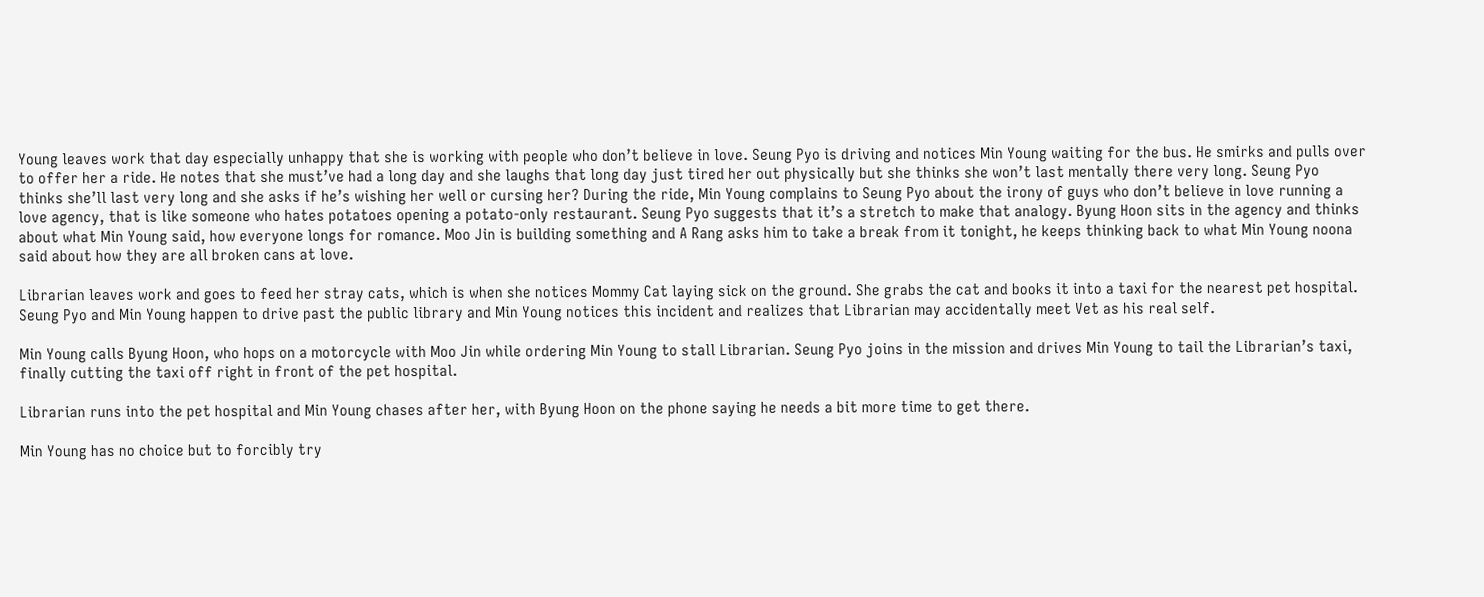Young leaves work that day especially unhappy that she is working with people who don’t believe in love. Seung Pyo is driving and notices Min Young waiting for the bus. He smirks and pulls over to offer her a ride. He notes that she must’ve had a long day and she laughs that long day just tired her out physically but she thinks she won’t last mentally there very long. Seung Pyo thinks she’ll last very long and she asks if he’s wishing her well or cursing her? During the ride, Min Young complains to Seung Pyo about the irony of guys who don’t believe in love running a love agency, that is like someone who hates potatoes opening a potato-only restaurant. Seung Pyo suggests that it’s a stretch to make that analogy. Byung Hoon sits in the agency and thinks about what Min Young said, how everyone longs for romance. Moo Jin is building something and A Rang asks him to take a break from it tonight, he keeps thinking back to what Min Young noona said about how they are all broken cans at love.

Librarian leaves work and goes to feed her stray cats, which is when she notices Mommy Cat laying sick on the ground. She grabs the cat and books it into a taxi for the nearest pet hospital. Seung Pyo and Min Young happen to drive past the public library and Min Young notices this incident and realizes that Librarian may accidentally meet Vet as his real self.

Min Young calls Byung Hoon, who hops on a motorcycle with Moo Jin while ordering Min Young to stall Librarian. Seung Pyo joins in the mission and drives Min Young to tail the Librarian’s taxi, finally cutting the taxi off right in front of the pet hospital.

Librarian runs into the pet hospital and Min Young chases after her, with Byung Hoon on the phone saying he needs a bit more time to get there.

Min Young has no choice but to forcibly try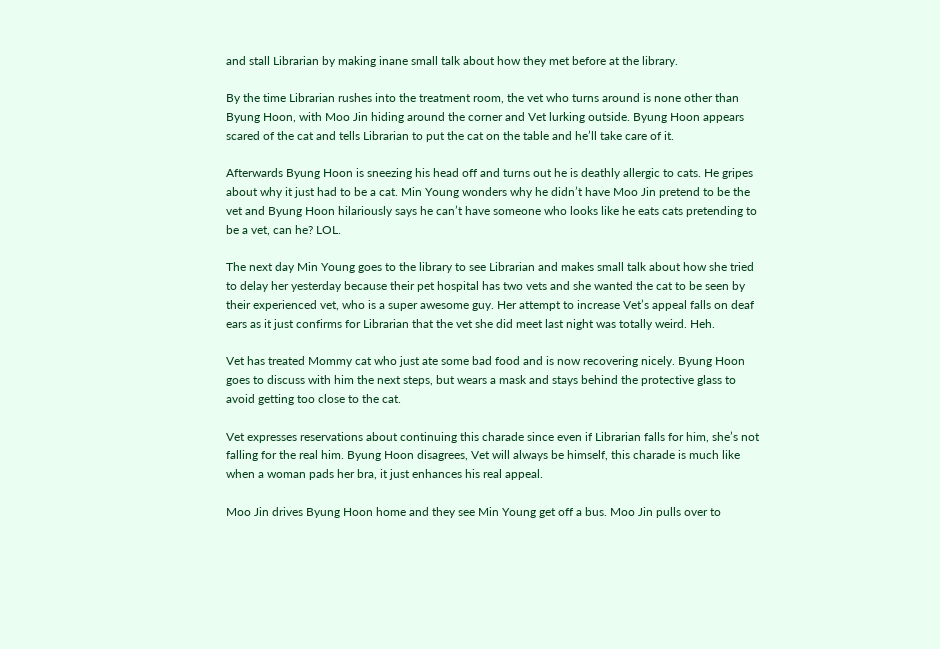and stall Librarian by making inane small talk about how they met before at the library.

By the time Librarian rushes into the treatment room, the vet who turns around is none other than Byung Hoon, with Moo Jin hiding around the corner and Vet lurking outside. Byung Hoon appears scared of the cat and tells Librarian to put the cat on the table and he’ll take care of it.

Afterwards Byung Hoon is sneezing his head off and turns out he is deathly allergic to cats. He gripes about why it just had to be a cat. Min Young wonders why he didn’t have Moo Jin pretend to be the vet and Byung Hoon hilariously says he can’t have someone who looks like he eats cats pretending to be a vet, can he? LOL.

The next day Min Young goes to the library to see Librarian and makes small talk about how she tried to delay her yesterday because their pet hospital has two vets and she wanted the cat to be seen by their experienced vet, who is a super awesome guy. Her attempt to increase Vet’s appeal falls on deaf ears as it just confirms for Librarian that the vet she did meet last night was totally weird. Heh.

Vet has treated Mommy cat who just ate some bad food and is now recovering nicely. Byung Hoon goes to discuss with him the next steps, but wears a mask and stays behind the protective glass to avoid getting too close to the cat.

Vet expresses reservations about continuing this charade since even if Librarian falls for him, she’s not falling for the real him. Byung Hoon disagrees, Vet will always be himself, this charade is much like when a woman pads her bra, it just enhances his real appeal.

Moo Jin drives Byung Hoon home and they see Min Young get off a bus. Moo Jin pulls over to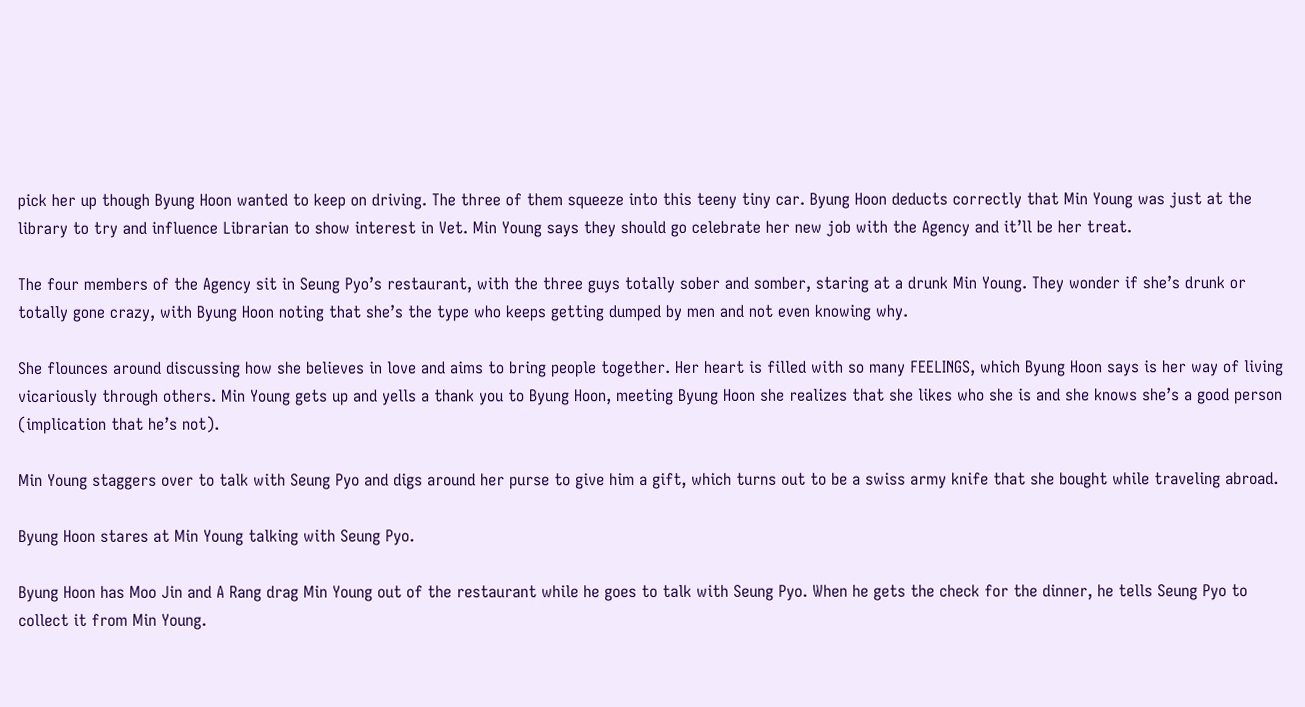pick her up though Byung Hoon wanted to keep on driving. The three of them squeeze into this teeny tiny car. Byung Hoon deducts correctly that Min Young was just at the library to try and influence Librarian to show interest in Vet. Min Young says they should go celebrate her new job with the Agency and it’ll be her treat.

The four members of the Agency sit in Seung Pyo’s restaurant, with the three guys totally sober and somber, staring at a drunk Min Young. They wonder if she’s drunk or totally gone crazy, with Byung Hoon noting that she’s the type who keeps getting dumped by men and not even knowing why.

She flounces around discussing how she believes in love and aims to bring people together. Her heart is filled with so many FEELINGS, which Byung Hoon says is her way of living vicariously through others. Min Young gets up and yells a thank you to Byung Hoon, meeting Byung Hoon she realizes that she likes who she is and she knows she’s a good person (implication that he’s not).

Min Young staggers over to talk with Seung Pyo and digs around her purse to give him a gift, which turns out to be a swiss army knife that she bought while traveling abroad.

Byung Hoon stares at Min Young talking with Seung Pyo.

Byung Hoon has Moo Jin and A Rang drag Min Young out of the restaurant while he goes to talk with Seung Pyo. When he gets the check for the dinner, he tells Seung Pyo to collect it from Min Young.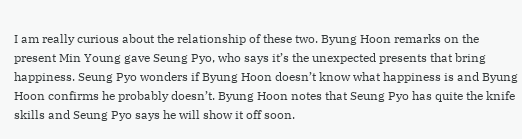I am really curious about the relationship of these two. Byung Hoon remarks on the present Min Young gave Seung Pyo, who says it’s the unexpected presents that bring happiness. Seung Pyo wonders if Byung Hoon doesn’t know what happiness is and Byung Hoon confirms he probably doesn’t. Byung Hoon notes that Seung Pyo has quite the knife skills and Seung Pyo says he will show it off soon.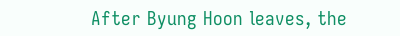After Byung Hoon leaves, the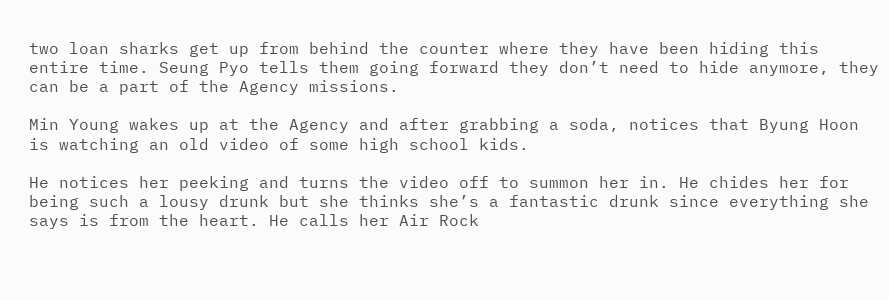two loan sharks get up from behind the counter where they have been hiding this entire time. Seung Pyo tells them going forward they don’t need to hide anymore, they can be a part of the Agency missions.

Min Young wakes up at the Agency and after grabbing a soda, notices that Byung Hoon is watching an old video of some high school kids.

He notices her peeking and turns the video off to summon her in. He chides her for being such a lousy drunk but she thinks she’s a fantastic drunk since everything she says is from the heart. He calls her Air Rock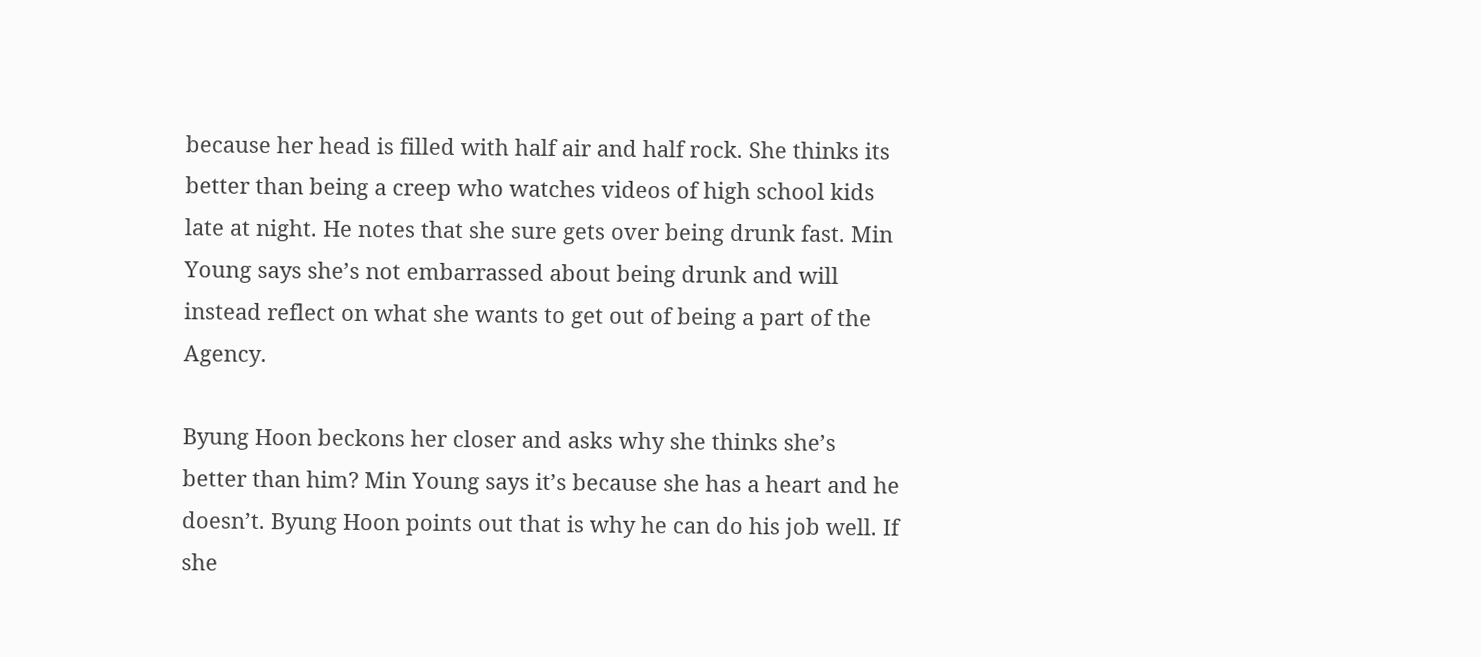because her head is filled with half air and half rock. She thinks its better than being a creep who watches videos of high school kids late at night. He notes that she sure gets over being drunk fast. Min Young says she’s not embarrassed about being drunk and will instead reflect on what she wants to get out of being a part of the Agency.

Byung Hoon beckons her closer and asks why she thinks she’s better than him? Min Young says it’s because she has a heart and he doesn’t. Byung Hoon points out that is why he can do his job well. If she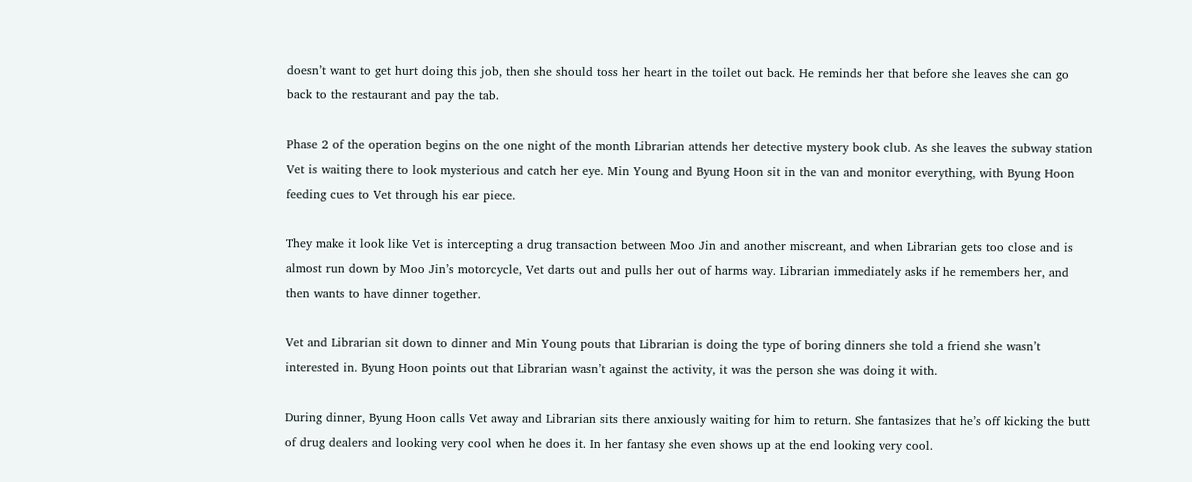doesn’t want to get hurt doing this job, then she should toss her heart in the toilet out back. He reminds her that before she leaves she can go back to the restaurant and pay the tab.

Phase 2 of the operation begins on the one night of the month Librarian attends her detective mystery book club. As she leaves the subway station Vet is waiting there to look mysterious and catch her eye. Min Young and Byung Hoon sit in the van and monitor everything, with Byung Hoon feeding cues to Vet through his ear piece.

They make it look like Vet is intercepting a drug transaction between Moo Jin and another miscreant, and when Librarian gets too close and is almost run down by Moo Jin’s motorcycle, Vet darts out and pulls her out of harms way. Librarian immediately asks if he remembers her, and then wants to have dinner together.

Vet and Librarian sit down to dinner and Min Young pouts that Librarian is doing the type of boring dinners she told a friend she wasn’t interested in. Byung Hoon points out that Librarian wasn’t against the activity, it was the person she was doing it with.

During dinner, Byung Hoon calls Vet away and Librarian sits there anxiously waiting for him to return. She fantasizes that he’s off kicking the butt of drug dealers and looking very cool when he does it. In her fantasy she even shows up at the end looking very cool.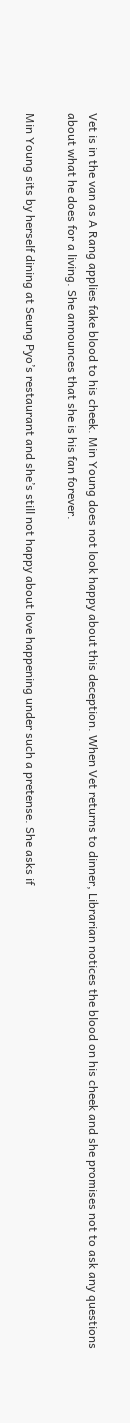Vet is in the van as A Rang applies fake blood to his cheek. Min Young does not look happy about this deception. When Vet returns to dinner, Librarian notices the blood on his cheek and she promises not to ask any questions about what he does for a living. She announces that she is his fan forever.

Min Young sits by herself dining at Seung Pyo’s restaurant and she’s still not happy about love happening under such a pretense. She asks if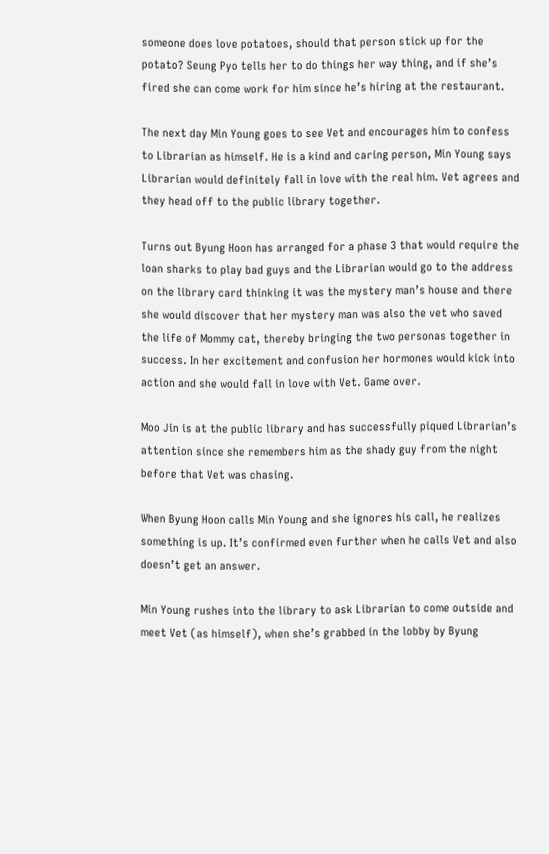someone does love potatoes, should that person stick up for the potato? Seung Pyo tells her to do things her way thing, and if she’s fired she can come work for him since he’s hiring at the restaurant.

The next day Min Young goes to see Vet and encourages him to confess to Librarian as himself. He is a kind and caring person, Min Young says Librarian would definitely fall in love with the real him. Vet agrees and they head off to the public library together.

Turns out Byung Hoon has arranged for a phase 3 that would require the loan sharks to play bad guys and the Librarian would go to the address on the library card thinking it was the mystery man’s house and there she would discover that her mystery man was also the vet who saved the life of Mommy cat, thereby bringing the two personas together in success. In her excitement and confusion her hormones would kick into action and she would fall in love with Vet. Game over.

Moo Jin is at the public library and has successfully piqued Librarian’s attention since she remembers him as the shady guy from the night before that Vet was chasing.

When Byung Hoon calls Min Young and she ignores his call, he realizes something is up. It’s confirmed even further when he calls Vet and also doesn’t get an answer.

Min Young rushes into the library to ask Librarian to come outside and meet Vet (as himself), when she’s grabbed in the lobby by Byung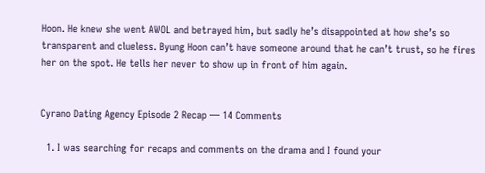Hoon. He knew she went AWOL and betrayed him, but sadly he’s disappointed at how she’s so transparent and clueless. Byung Hoon can’t have someone around that he can’t trust, so he fires her on the spot. He tells her never to show up in front of him again.


Cyrano Dating Agency Episode 2 Recap — 14 Comments

  1. I was searching for recaps and comments on the drama and I found your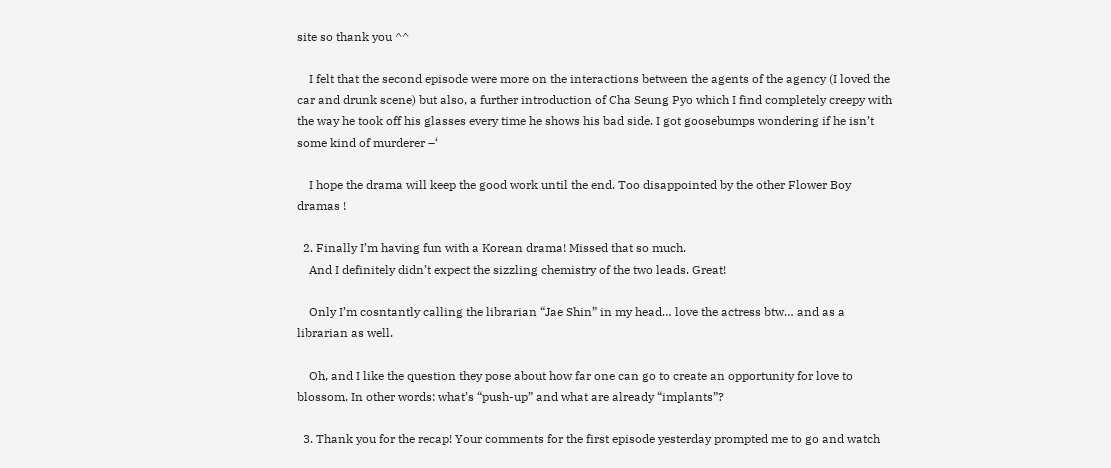site so thank you ^^

    I felt that the second episode were more on the interactions between the agents of the agency (I loved the car and drunk scene) but also, a further introduction of Cha Seung Pyo which I find completely creepy with the way he took off his glasses every time he shows his bad side. I got goosebumps wondering if he isn’t some kind of murderer –‘

    I hope the drama will keep the good work until the end. Too disappointed by the other Flower Boy dramas !

  2. Finally I’m having fun with a Korean drama! Missed that so much.
    And I definitely didn’t expect the sizzling chemistry of the two leads. Great!

    Only I’m cosntantly calling the librarian “Jae Shin” in my head… love the actress btw… and as a librarian as well.

    Oh, and I like the question they pose about how far one can go to create an opportunity for love to blossom. In other words: what’s “push-up” and what are already “implants”?

  3. Thank you for the recap! Your comments for the first episode yesterday prompted me to go and watch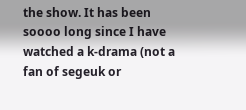the show. It has been soooo long since I have watched a k-drama (not a fan of segeuk or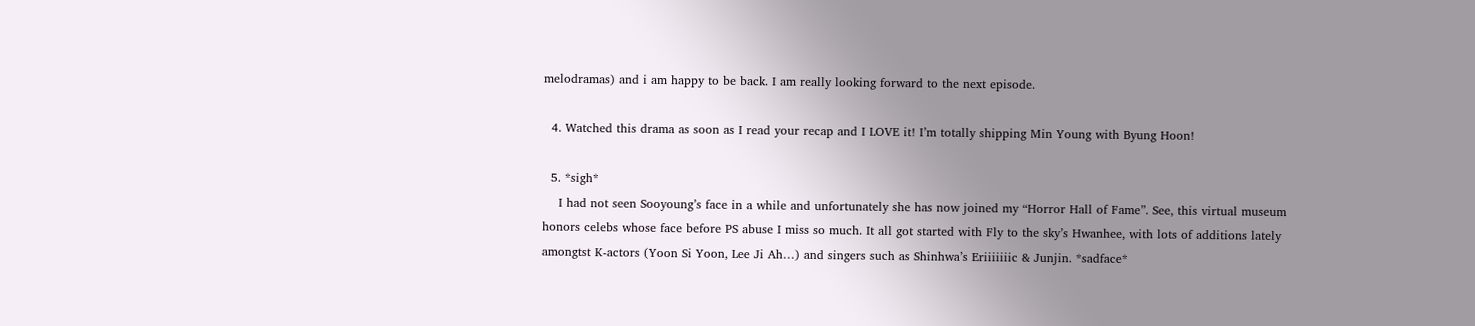melodramas) and i am happy to be back. I am really looking forward to the next episode.

  4. Watched this drama as soon as I read your recap and I LOVE it! I’m totally shipping Min Young with Byung Hoon!

  5. *sigh*
    I had not seen Sooyoung’s face in a while and unfortunately she has now joined my “Horror Hall of Fame”. See, this virtual museum honors celebs whose face before PS abuse I miss so much. It all got started with Fly to the sky’s Hwanhee, with lots of additions lately amongtst K-actors (Yoon Si Yoon, Lee Ji Ah…) and singers such as Shinhwa’s Eriiiiiiic & Junjin. *sadface*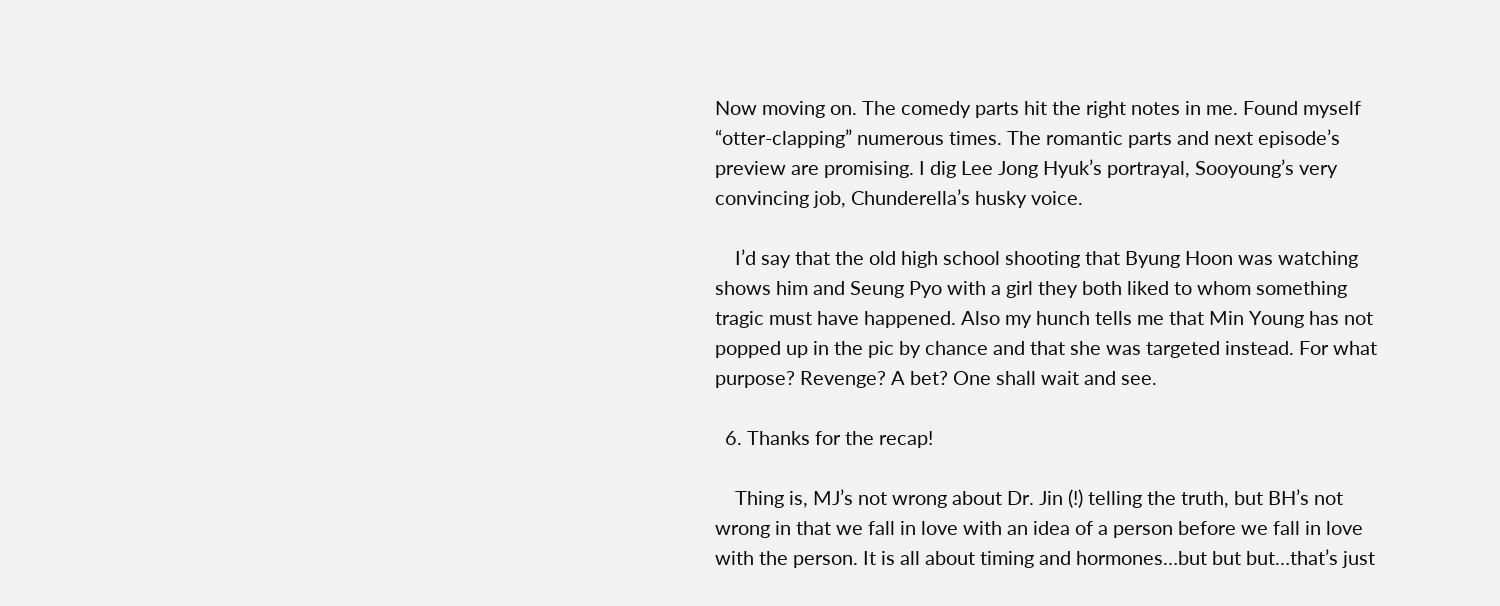Now moving on. The comedy parts hit the right notes in me. Found myself “otter-clapping” numerous times. The romantic parts and next episode’s preview are promising. I dig Lee Jong Hyuk’s portrayal, Sooyoung’s very convincing job, Chunderella’s husky voice.

    I’d say that the old high school shooting that Byung Hoon was watching shows him and Seung Pyo with a girl they both liked to whom something tragic must have happened. Also my hunch tells me that Min Young has not popped up in the pic by chance and that she was targeted instead. For what purpose? Revenge? A bet? One shall wait and see.

  6. Thanks for the recap!

    Thing is, MJ’s not wrong about Dr. Jin (!) telling the truth, but BH’s not wrong in that we fall in love with an idea of a person before we fall in love with the person. It is all about timing and hormones…but but but…that’s just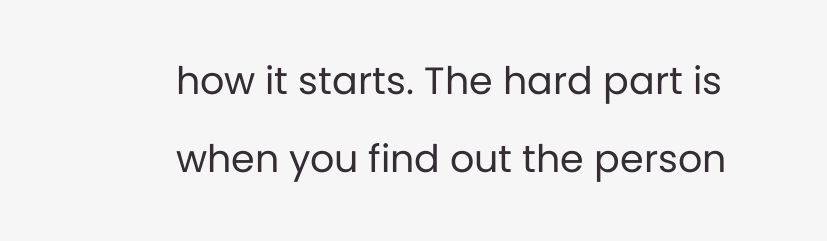how it starts. The hard part is when you find out the person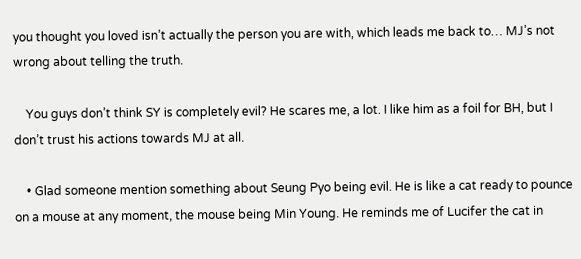you thought you loved isn’t actually the person you are with, which leads me back to… MJ’s not wrong about telling the truth.

    You guys don’t think SY is completely evil? He scares me, a lot. I like him as a foil for BH, but I don’t trust his actions towards MJ at all.

    • Glad someone mention something about Seung Pyo being evil. He is like a cat ready to pounce on a mouse at any moment, the mouse being Min Young. He reminds me of Lucifer the cat in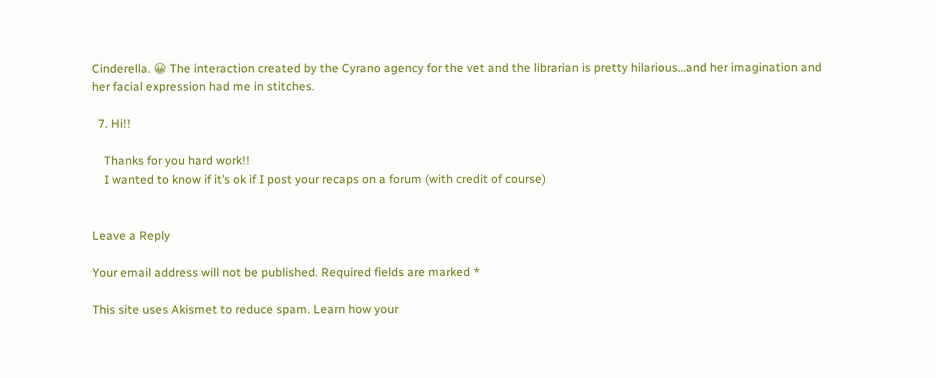Cinderella. 😀 The interaction created by the Cyrano agency for the vet and the librarian is pretty hilarious…and her imagination and her facial expression had me in stitches.

  7. Hi!!

    Thanks for you hard work!!
    I wanted to know if it’s ok if I post your recaps on a forum (with credit of course)


Leave a Reply

Your email address will not be published. Required fields are marked *

This site uses Akismet to reduce spam. Learn how your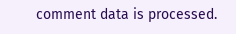comment data is processed.